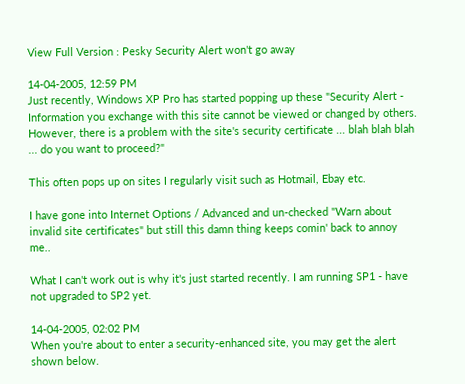View Full Version : Pesky Security Alert won't go away

14-04-2005, 12:59 PM
Just recently, Windows XP Pro has started popping up these "Security Alert - Information you exchange with this site cannot be viewed or changed by others. However, there is a problem with the site's security certificate ... blah blah blah ... do you want to proceed?"

This often pops up on sites I regularly visit such as Hotmail, Ebay etc.

I have gone into Internet Options / Advanced and un-checked "Warn about invalid site certificates" but still this damn thing keeps comin' back to annoy me..

What I can't work out is why it's just started recently. I am running SP1 - have not upgraded to SP2 yet.

14-04-2005, 02:02 PM
When you're about to enter a security-enhanced site, you may get the alert shown below.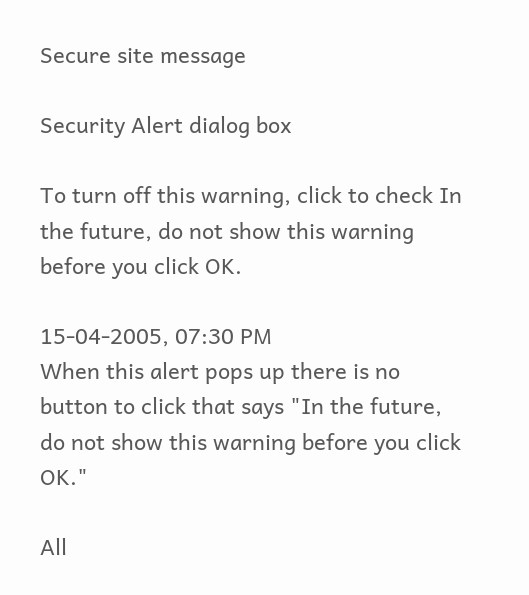Secure site message

Security Alert dialog box

To turn off this warning, click to check In the future, do not show this warning before you click OK.

15-04-2005, 07:30 PM
When this alert pops up there is no button to click that says "In the future, do not show this warning before you click OK."

All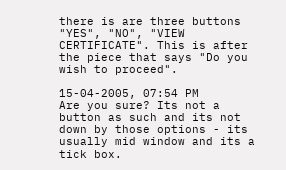there is are three buttons "YES", "NO", "VIEW CERTIFICATE". This is after the piece that says "Do you wish to proceed".

15-04-2005, 07:54 PM
Are you sure? Its not a button as such and its not down by those options - its usually mid window and its a tick box.